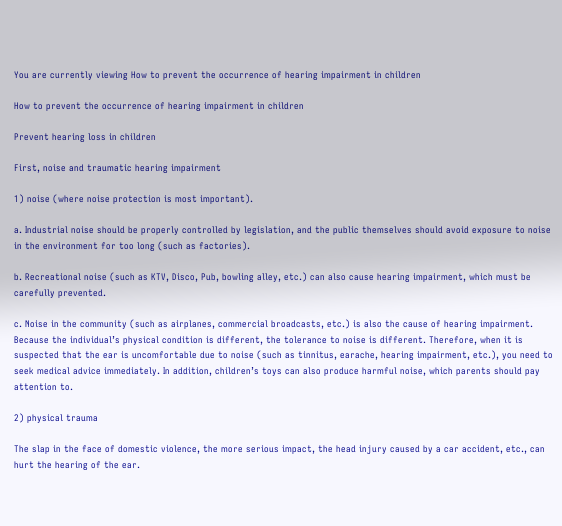You are currently viewing How to prevent the occurrence of hearing impairment in children

How to prevent the occurrence of hearing impairment in children

Prevent hearing loss in children

First, noise and traumatic hearing impairment

1) noise (where noise protection is most important).

a. Industrial noise should be properly controlled by legislation, and the public themselves should avoid exposure to noise in the environment for too long (such as factories).

b. Recreational noise (such as KTV, Disco, Pub, bowling alley, etc.) can also cause hearing impairment, which must be carefully prevented.

c. Noise in the community (such as airplanes, commercial broadcasts, etc.) is also the cause of hearing impairment. Because the individual’s physical condition is different, the tolerance to noise is different. Therefore, when it is suspected that the ear is uncomfortable due to noise (such as tinnitus, earache, hearing impairment, etc.), you need to seek medical advice immediately. In addition, children’s toys can also produce harmful noise, which parents should pay attention to.

2) physical trauma

The slap in the face of domestic violence, the more serious impact, the head injury caused by a car accident, etc., can hurt the hearing of the ear.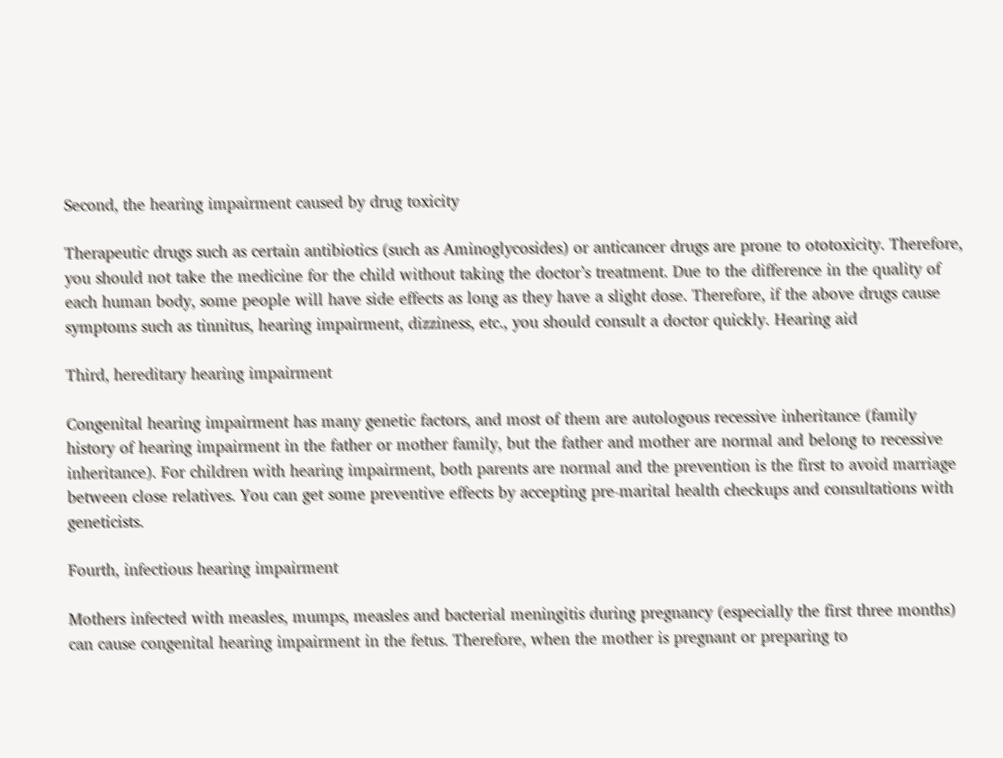Second, the hearing impairment caused by drug toxicity

Therapeutic drugs such as certain antibiotics (such as Aminoglycosides) or anticancer drugs are prone to ototoxicity. Therefore, you should not take the medicine for the child without taking the doctor’s treatment. Due to the difference in the quality of each human body, some people will have side effects as long as they have a slight dose. Therefore, if the above drugs cause symptoms such as tinnitus, hearing impairment, dizziness, etc., you should consult a doctor quickly. Hearing aid

Third, hereditary hearing impairment

Congenital hearing impairment has many genetic factors, and most of them are autologous recessive inheritance (family history of hearing impairment in the father or mother family, but the father and mother are normal and belong to recessive inheritance). For children with hearing impairment, both parents are normal and the prevention is the first to avoid marriage between close relatives. You can get some preventive effects by accepting pre-marital health checkups and consultations with geneticists.

Fourth, infectious hearing impairment

Mothers infected with measles, mumps, measles and bacterial meningitis during pregnancy (especially the first three months) can cause congenital hearing impairment in the fetus. Therefore, when the mother is pregnant or preparing to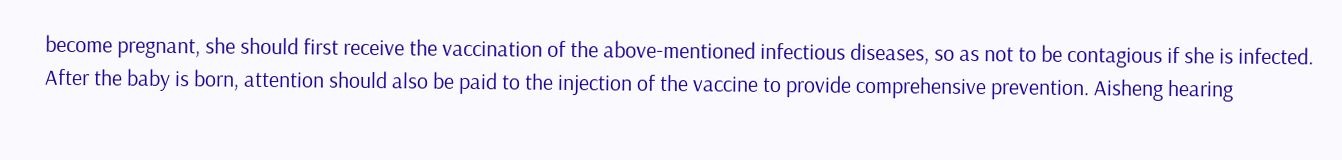become pregnant, she should first receive the vaccination of the above-mentioned infectious diseases, so as not to be contagious if she is infected. After the baby is born, attention should also be paid to the injection of the vaccine to provide comprehensive prevention. Aisheng hearing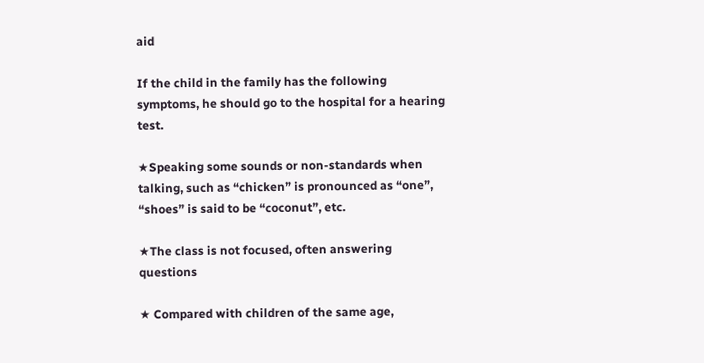aid

If the child in the family has the following symptoms, he should go to the hospital for a hearing test.

★Speaking some sounds or non-standards when talking, such as “chicken” is pronounced as “one”, “shoes” is said to be “coconut”, etc.

★The class is not focused, often answering questions

★ Compared with children of the same age,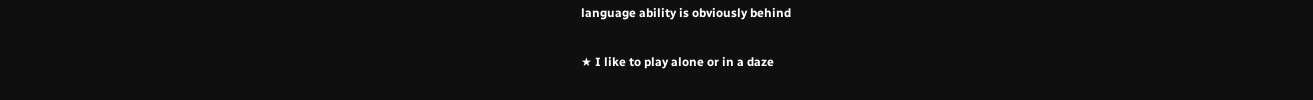language ability is obviously behind

★ I like to play alone or in a daze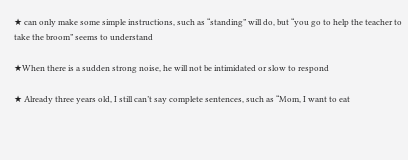★ can only make some simple instructions, such as “standing” will do, but “you go to help the teacher to take the broom” seems to understand

★When there is a sudden strong noise, he will not be intimidated or slow to respond

★ Already three years old, I still can’t say complete sentences, such as “Mom, I want to eat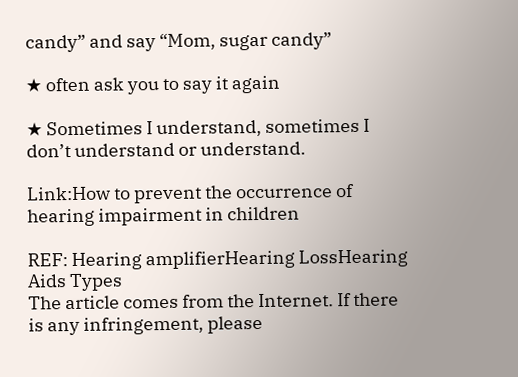candy” and say “Mom, sugar candy”

★ often ask you to say it again

★ Sometimes I understand, sometimes I don’t understand or understand.

Link:How to prevent the occurrence of hearing impairment in children

REF: Hearing amplifierHearing LossHearing Aids Types
The article comes from the Internet. If there is any infringement, please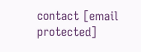contact [email protected]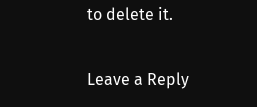to delete it.

Leave a Reply